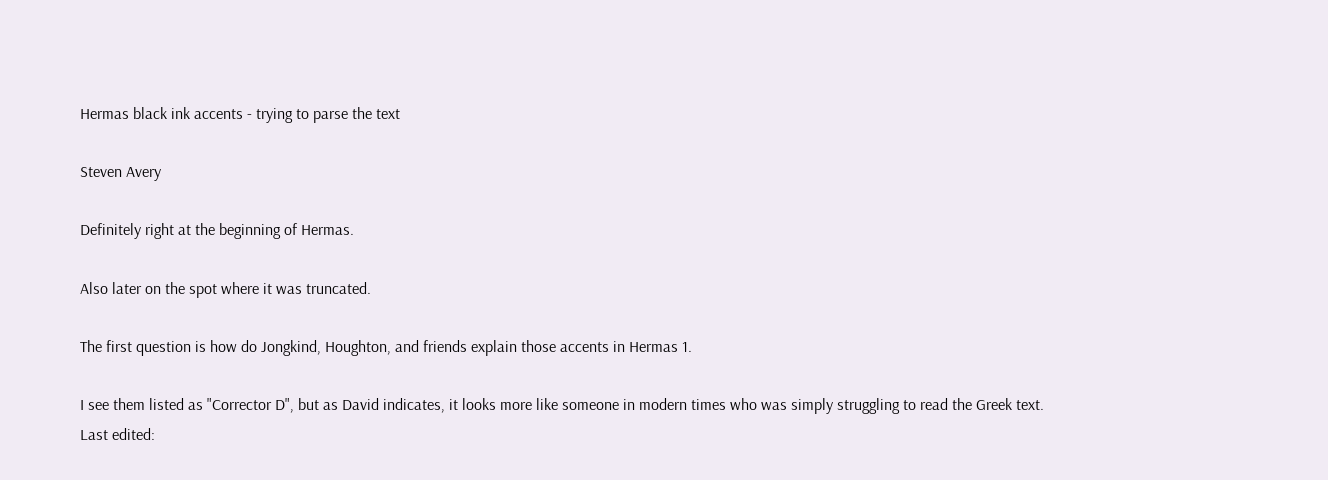Hermas black ink accents - trying to parse the text

Steven Avery

Definitely right at the beginning of Hermas.

Also later on the spot where it was truncated.

The first question is how do Jongkind, Houghton, and friends explain those accents in Hermas 1.

I see them listed as "Corrector D", but as David indicates, it looks more like someone in modern times who was simply struggling to read the Greek text.
Last edited: